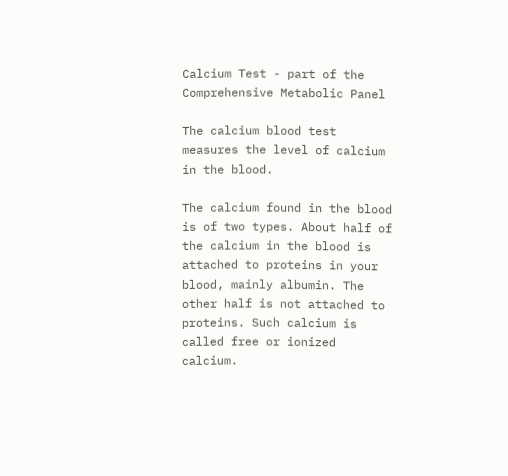Calcium Test - part of the Comprehensive Metabolic Panel

The calcium blood test measures the level of calcium in the blood.

The calcium found in the blood is of two types. About half of the calcium in the blood is attached to proteins in your blood, mainly albumin. The other half is not attached to proteins. Such calcium is called free or ionized calcium.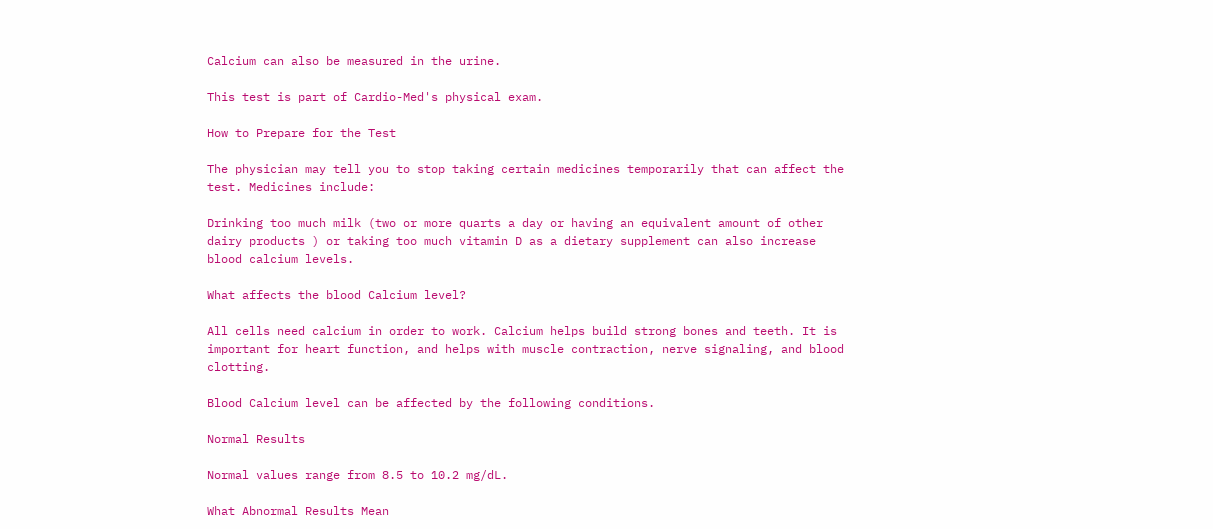Calcium can also be measured in the urine.

This test is part of Cardio-Med's physical exam.

How to Prepare for the Test

The physician may tell you to stop taking certain medicines temporarily that can affect the test. Medicines include:

Drinking too much milk (two or more quarts a day or having an equivalent amount of other dairy products ) or taking too much vitamin D as a dietary supplement can also increase blood calcium levels.

What affects the blood Calcium level?

All cells need calcium in order to work. Calcium helps build strong bones and teeth. It is important for heart function, and helps with muscle contraction, nerve signaling, and blood clotting.

Blood Calcium level can be affected by the following conditions.

Normal Results

Normal values range from 8.5 to 10.2 mg/dL.

What Abnormal Results Mean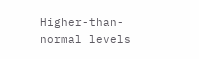Higher-than-normal levels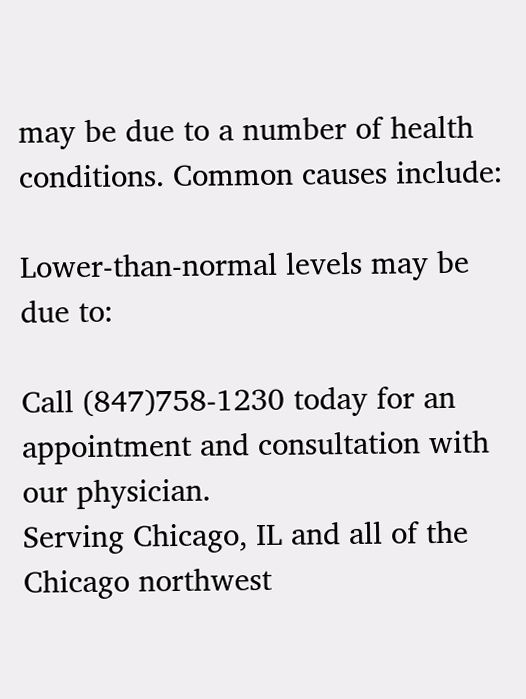may be due to a number of health conditions. Common causes include:

Lower-than-normal levels may be due to:

Call (847)758-1230 today for an appointment and consultation with our physician.
Serving Chicago, IL and all of the Chicago northwest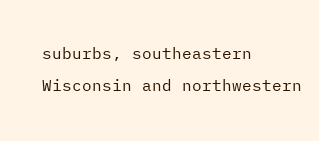suburbs, southeastern Wisconsin and northwestern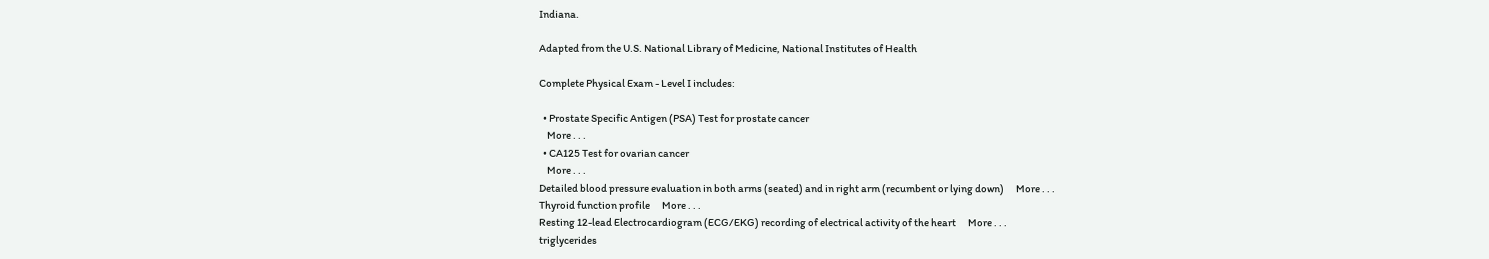Indiana.

Adapted from the U.S. National Library of Medicine, National Institutes of Health

Complete Physical Exam - Level I includes:

  • Prostate Specific Antigen (PSA) Test for prostate cancer
    More . . .
  • CA125 Test for ovarian cancer
    More . . .
Detailed blood pressure evaluation in both arms (seated) and in right arm (recumbent or lying down)      More . . .
Thyroid function profile      More . . .
Resting 12-lead Electrocardiogram (ECG/EKG) recording of electrical activity of the heart      More . . .
triglycerides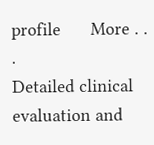profile      More . . .
Detailed clinical evaluation and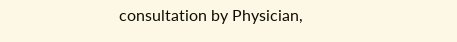consultation by Physician,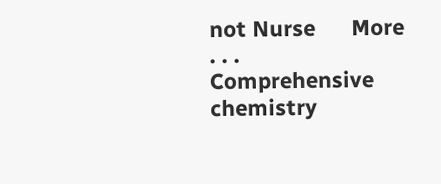not Nurse      More . . .
Comprehensive chemistry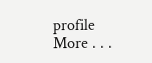profile      More . . .